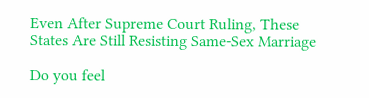Even After Supreme Court Ruling, These States Are Still Resisting Same-Sex Marriage

Do you feel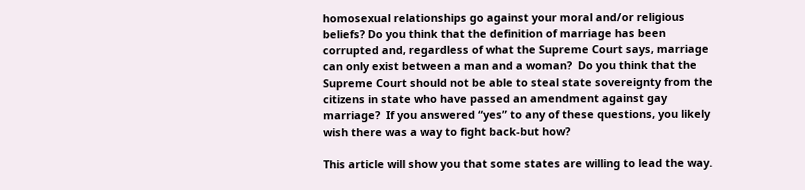homosexual relationships go against your moral and/or religious beliefs? Do you think that the definition of marriage has been corrupted and, regardless of what the Supreme Court says, marriage can only exist between a man and a woman?  Do you think that the Supreme Court should not be able to steal state sovereignty from the citizens in state who have passed an amendment against gay marriage?  If you answered “yes” to any of these questions, you likely wish there was a way to fight back-but how?

This article will show you that some states are willing to lead the way.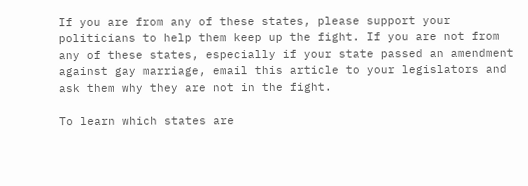If you are from any of these states, please support your politicians to help them keep up the fight. If you are not from any of these states, especially if your state passed an amendment against gay marriage, email this article to your legislators and ask them why they are not in the fight.

To learn which states are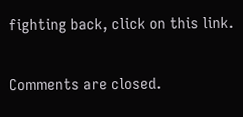fighting back, click on this link.

Comments are closed.